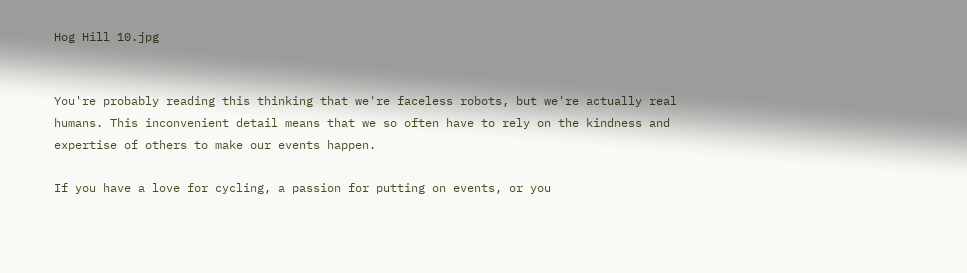Hog Hill 10.jpg


You're probably reading this thinking that we're faceless robots, but we're actually real humans. This inconvenient detail means that we so often have to rely on the kindness and expertise of others to make our events happen.

If you have a love for cycling, a passion for putting on events, or you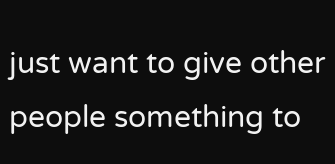just want to give other people something to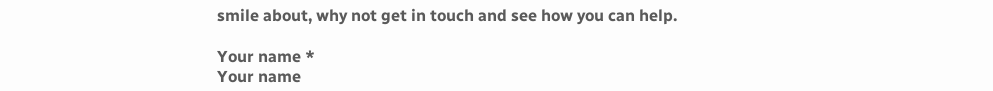smile about, why not get in touch and see how you can help.

Your name *
Your name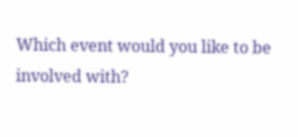Which event would you like to be involved with?